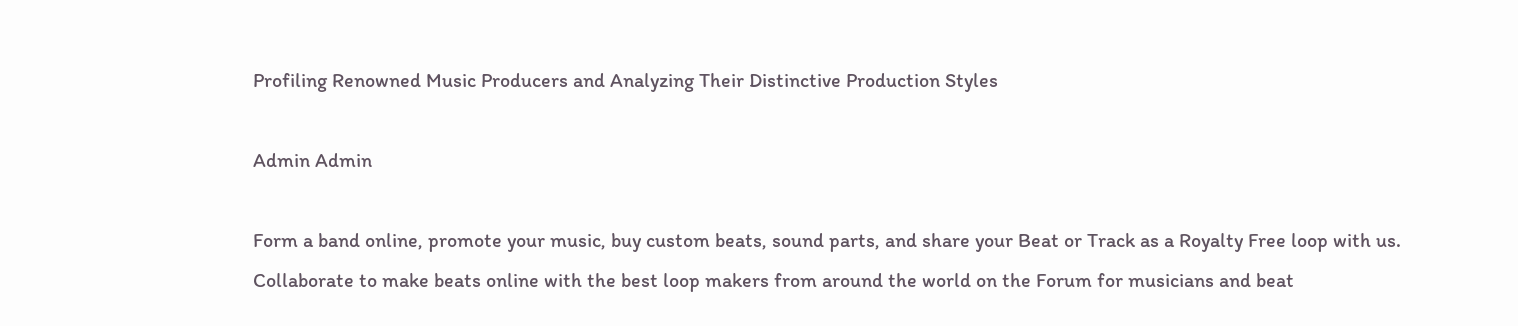Profiling Renowned Music Producers and Analyzing Their Distinctive Production Styles

Admin Admin

Form a band online, promote your music, buy custom beats, sound parts, and share your Beat or Track as a Royalty Free loop with us. Collaborate to make beats online with the best loop makers from around the world on the Forum for musicians and beat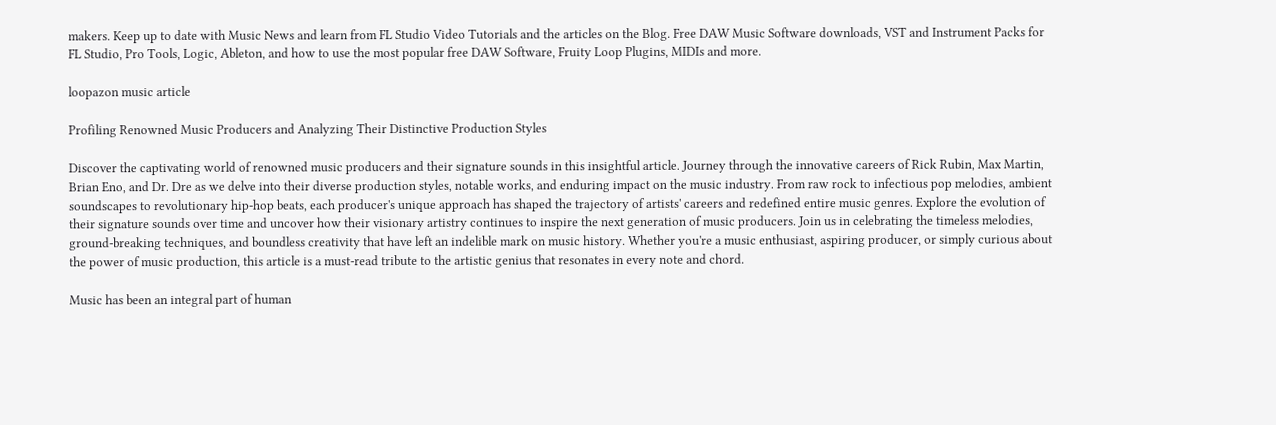makers. Keep up to date with Music News and learn from FL Studio Video Tutorials and the articles on the Blog. Free DAW Music Software downloads, VST and Instrument Packs for FL Studio, Pro Tools, Logic, Ableton, and how to use the most popular free DAW Software, Fruity Loop Plugins, MIDIs and more.

loopazon music article

Profiling Renowned Music Producers and Analyzing Their Distinctive Production Styles

Discover the captivating world of renowned music producers and their signature sounds in this insightful article. Journey through the innovative careers of Rick Rubin, Max Martin, Brian Eno, and Dr. Dre as we delve into their diverse production styles, notable works, and enduring impact on the music industry. From raw rock to infectious pop melodies, ambient soundscapes to revolutionary hip-hop beats, each producer's unique approach has shaped the trajectory of artists' careers and redefined entire music genres. Explore the evolution of their signature sounds over time and uncover how their visionary artistry continues to inspire the next generation of music producers. Join us in celebrating the timeless melodies, ground-breaking techniques, and boundless creativity that have left an indelible mark on music history. Whether you're a music enthusiast, aspiring producer, or simply curious about the power of music production, this article is a must-read tribute to the artistic genius that resonates in every note and chord.

Music has been an integral part of human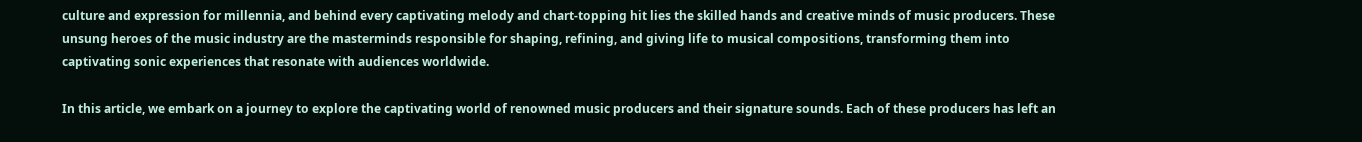culture and expression for millennia, and behind every captivating melody and chart-topping hit lies the skilled hands and creative minds of music producers. These unsung heroes of the music industry are the masterminds responsible for shaping, refining, and giving life to musical compositions, transforming them into captivating sonic experiences that resonate with audiences worldwide.

In this article, we embark on a journey to explore the captivating world of renowned music producers and their signature sounds. Each of these producers has left an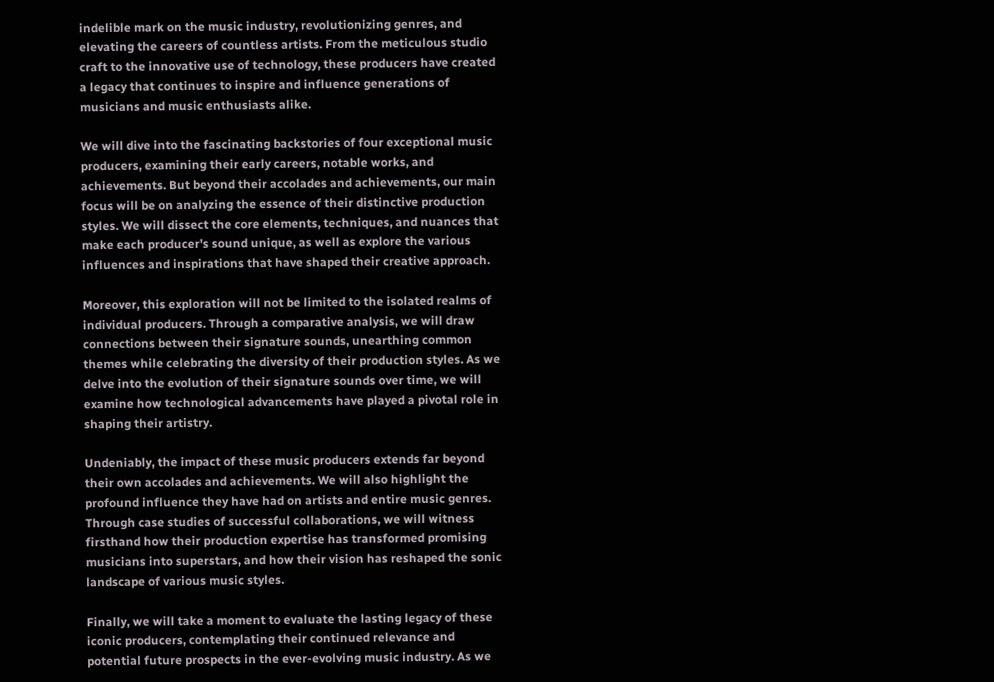indelible mark on the music industry, revolutionizing genres, and elevating the careers of countless artists. From the meticulous studio craft to the innovative use of technology, these producers have created a legacy that continues to inspire and influence generations of musicians and music enthusiasts alike.

We will dive into the fascinating backstories of four exceptional music producers, examining their early careers, notable works, and achievements. But beyond their accolades and achievements, our main focus will be on analyzing the essence of their distinctive production styles. We will dissect the core elements, techniques, and nuances that make each producer's sound unique, as well as explore the various influences and inspirations that have shaped their creative approach.

Moreover, this exploration will not be limited to the isolated realms of individual producers. Through a comparative analysis, we will draw connections between their signature sounds, unearthing common themes while celebrating the diversity of their production styles. As we delve into the evolution of their signature sounds over time, we will examine how technological advancements have played a pivotal role in shaping their artistry.

Undeniably, the impact of these music producers extends far beyond their own accolades and achievements. We will also highlight the profound influence they have had on artists and entire music genres. Through case studies of successful collaborations, we will witness firsthand how their production expertise has transformed promising musicians into superstars, and how their vision has reshaped the sonic landscape of various music styles.

Finally, we will take a moment to evaluate the lasting legacy of these iconic producers, contemplating their continued relevance and potential future prospects in the ever-evolving music industry. As we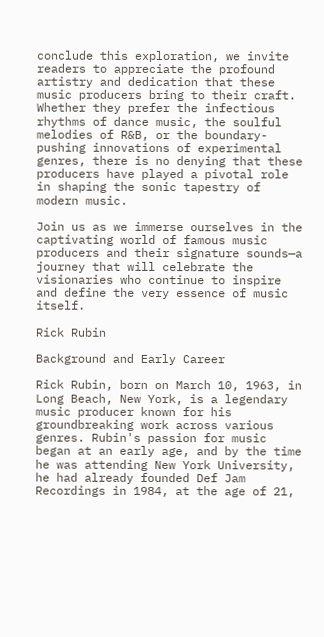conclude this exploration, we invite readers to appreciate the profound artistry and dedication that these music producers bring to their craft. Whether they prefer the infectious rhythms of dance music, the soulful melodies of R&B, or the boundary-pushing innovations of experimental genres, there is no denying that these producers have played a pivotal role in shaping the sonic tapestry of modern music.

Join us as we immerse ourselves in the captivating world of famous music producers and their signature sounds—a journey that will celebrate the visionaries who continue to inspire and define the very essence of music itself.

Rick Rubin

Background and Early Career

Rick Rubin, born on March 10, 1963, in Long Beach, New York, is a legendary music producer known for his groundbreaking work across various genres. Rubin's passion for music began at an early age, and by the time he was attending New York University, he had already founded Def Jam Recordings in 1984, at the age of 21,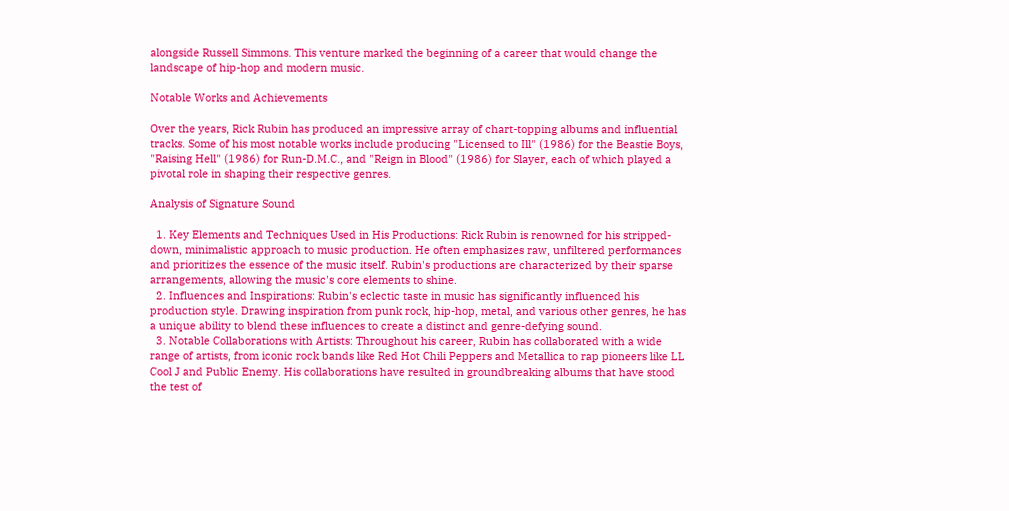alongside Russell Simmons. This venture marked the beginning of a career that would change the landscape of hip-hop and modern music.

Notable Works and Achievements

Over the years, Rick Rubin has produced an impressive array of chart-topping albums and influential tracks. Some of his most notable works include producing "Licensed to Ill" (1986) for the Beastie Boys, "Raising Hell" (1986) for Run-D.M.C., and "Reign in Blood" (1986) for Slayer, each of which played a pivotal role in shaping their respective genres.

Analysis of Signature Sound

  1. Key Elements and Techniques Used in His Productions: Rick Rubin is renowned for his stripped-down, minimalistic approach to music production. He often emphasizes raw, unfiltered performances and prioritizes the essence of the music itself. Rubin's productions are characterized by their sparse arrangements, allowing the music's core elements to shine.
  2. Influences and Inspirations: Rubin's eclectic taste in music has significantly influenced his production style. Drawing inspiration from punk rock, hip-hop, metal, and various other genres, he has a unique ability to blend these influences to create a distinct and genre-defying sound.
  3. Notable Collaborations with Artists: Throughout his career, Rubin has collaborated with a wide range of artists, from iconic rock bands like Red Hot Chili Peppers and Metallica to rap pioneers like LL Cool J and Public Enemy. His collaborations have resulted in groundbreaking albums that have stood the test of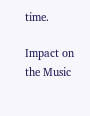time.

Impact on the Music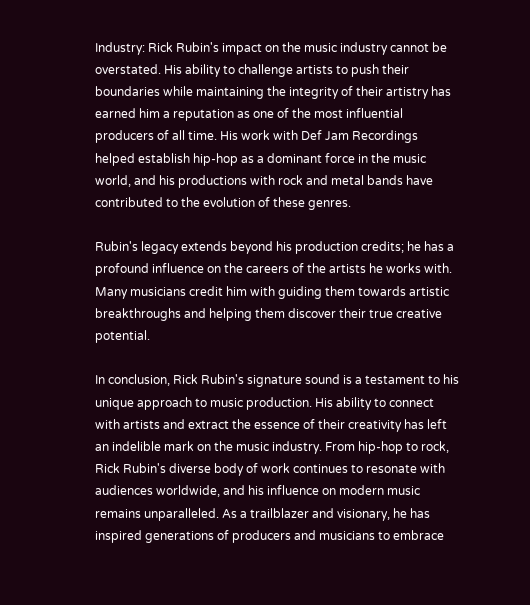Industry: Rick Rubin's impact on the music industry cannot be overstated. His ability to challenge artists to push their boundaries while maintaining the integrity of their artistry has earned him a reputation as one of the most influential producers of all time. His work with Def Jam Recordings helped establish hip-hop as a dominant force in the music world, and his productions with rock and metal bands have contributed to the evolution of these genres.

Rubin's legacy extends beyond his production credits; he has a profound influence on the careers of the artists he works with. Many musicians credit him with guiding them towards artistic breakthroughs and helping them discover their true creative potential.

In conclusion, Rick Rubin's signature sound is a testament to his unique approach to music production. His ability to connect with artists and extract the essence of their creativity has left an indelible mark on the music industry. From hip-hop to rock, Rick Rubin's diverse body of work continues to resonate with audiences worldwide, and his influence on modern music remains unparalleled. As a trailblazer and visionary, he has inspired generations of producers and musicians to embrace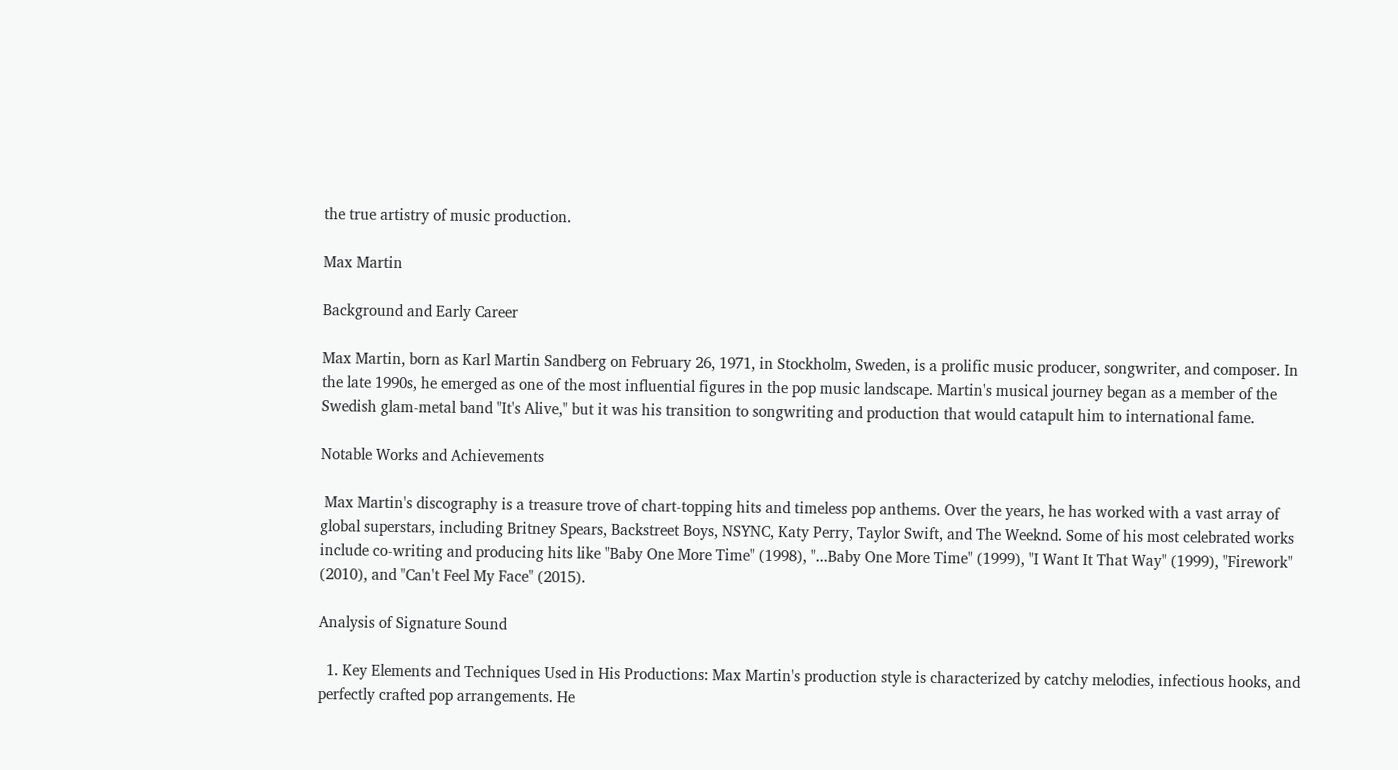the true artistry of music production.

Max Martin

Background and Early Career

Max Martin, born as Karl Martin Sandberg on February 26, 1971, in Stockholm, Sweden, is a prolific music producer, songwriter, and composer. In the late 1990s, he emerged as one of the most influential figures in the pop music landscape. Martin's musical journey began as a member of the Swedish glam-metal band "It's Alive," but it was his transition to songwriting and production that would catapult him to international fame.

Notable Works and Achievements

 Max Martin's discography is a treasure trove of chart-topping hits and timeless pop anthems. Over the years, he has worked with a vast array of global superstars, including Britney Spears, Backstreet Boys, NSYNC, Katy Perry, Taylor Swift, and The Weeknd. Some of his most celebrated works include co-writing and producing hits like "Baby One More Time" (1998), "...Baby One More Time" (1999), "I Want It That Way" (1999), "Firework" (2010), and "Can't Feel My Face" (2015).

Analysis of Signature Sound

  1. Key Elements and Techniques Used in His Productions: Max Martin's production style is characterized by catchy melodies, infectious hooks, and perfectly crafted pop arrangements. He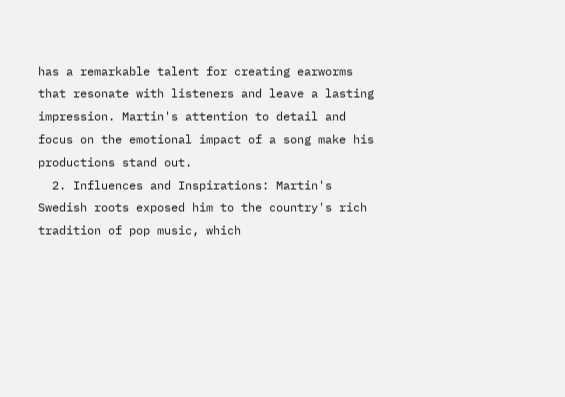has a remarkable talent for creating earworms that resonate with listeners and leave a lasting impression. Martin's attention to detail and focus on the emotional impact of a song make his productions stand out.
  2. Influences and Inspirations: Martin's Swedish roots exposed him to the country's rich tradition of pop music, which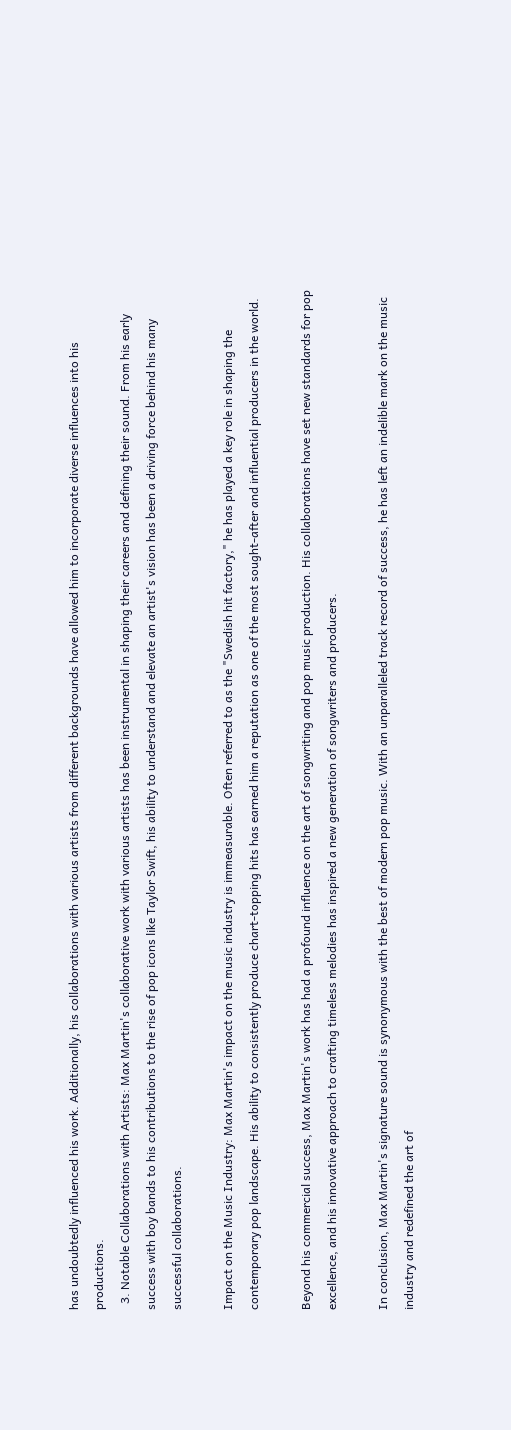has undoubtedly influenced his work. Additionally, his collaborations with various artists from different backgrounds have allowed him to incorporate diverse influences into his productions.
  3. Notable Collaborations with Artists: Max Martin's collaborative work with various artists has been instrumental in shaping their careers and defining their sound. From his early success with boy bands to his contributions to the rise of pop icons like Taylor Swift, his ability to understand and elevate an artist's vision has been a driving force behind his many successful collaborations.

Impact on the Music Industry: Max Martin's impact on the music industry is immeasurable. Often referred to as the "Swedish hit factory," he has played a key role in shaping the contemporary pop landscape. His ability to consistently produce chart-topping hits has earned him a reputation as one of the most sought-after and influential producers in the world.

Beyond his commercial success, Max Martin's work has had a profound influence on the art of songwriting and pop music production. His collaborations have set new standards for pop excellence, and his innovative approach to crafting timeless melodies has inspired a new generation of songwriters and producers.

In conclusion, Max Martin's signature sound is synonymous with the best of modern pop music. With an unparalleled track record of success, he has left an indelible mark on the music industry and redefined the art of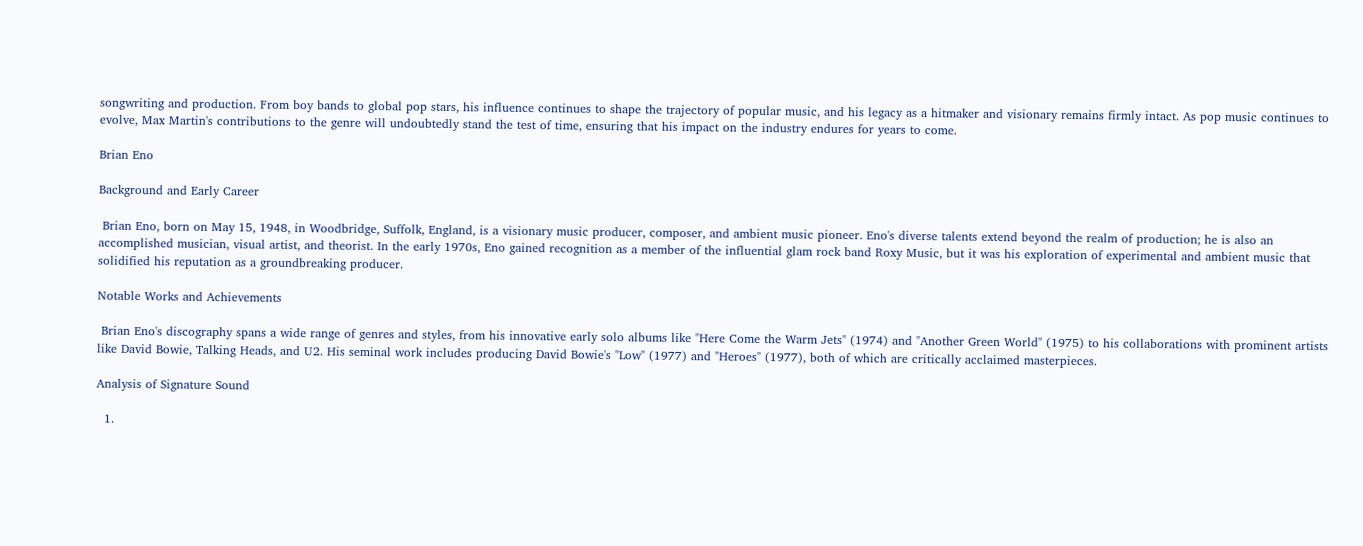songwriting and production. From boy bands to global pop stars, his influence continues to shape the trajectory of popular music, and his legacy as a hitmaker and visionary remains firmly intact. As pop music continues to evolve, Max Martin's contributions to the genre will undoubtedly stand the test of time, ensuring that his impact on the industry endures for years to come.

Brian Eno

Background and Early Career

 Brian Eno, born on May 15, 1948, in Woodbridge, Suffolk, England, is a visionary music producer, composer, and ambient music pioneer. Eno's diverse talents extend beyond the realm of production; he is also an accomplished musician, visual artist, and theorist. In the early 1970s, Eno gained recognition as a member of the influential glam rock band Roxy Music, but it was his exploration of experimental and ambient music that solidified his reputation as a groundbreaking producer.

Notable Works and Achievements

 Brian Eno's discography spans a wide range of genres and styles, from his innovative early solo albums like "Here Come the Warm Jets" (1974) and "Another Green World" (1975) to his collaborations with prominent artists like David Bowie, Talking Heads, and U2. His seminal work includes producing David Bowie's "Low" (1977) and "Heroes" (1977), both of which are critically acclaimed masterpieces.

Analysis of Signature Sound

  1.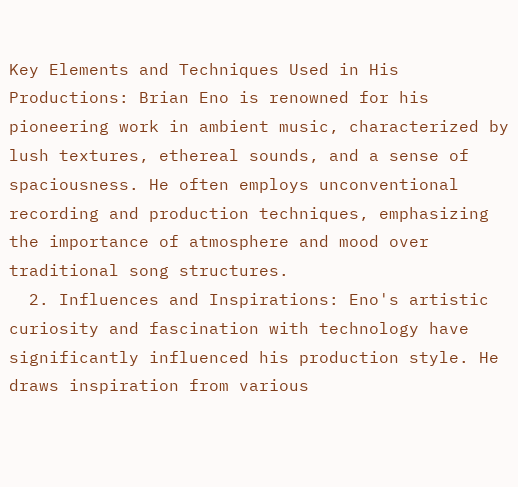Key Elements and Techniques Used in His Productions: Brian Eno is renowned for his pioneering work in ambient music, characterized by lush textures, ethereal sounds, and a sense of spaciousness. He often employs unconventional recording and production techniques, emphasizing the importance of atmosphere and mood over traditional song structures.
  2. Influences and Inspirations: Eno's artistic curiosity and fascination with technology have significantly influenced his production style. He draws inspiration from various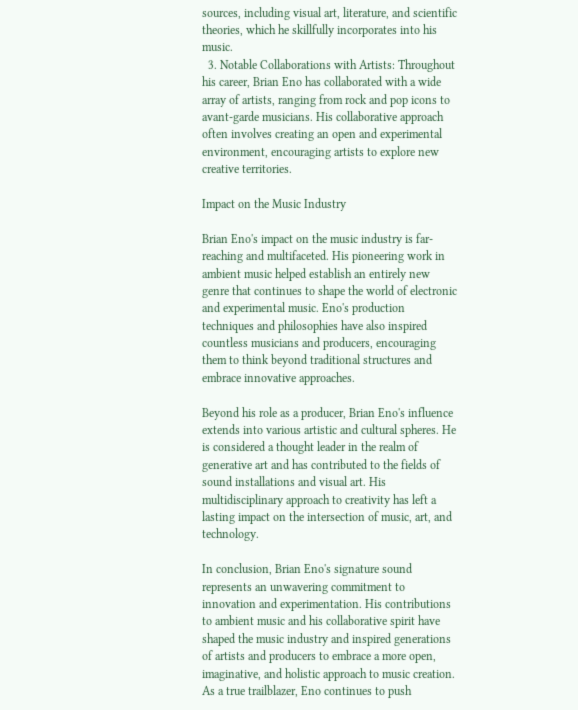sources, including visual art, literature, and scientific theories, which he skillfully incorporates into his music.
  3. Notable Collaborations with Artists: Throughout his career, Brian Eno has collaborated with a wide array of artists, ranging from rock and pop icons to avant-garde musicians. His collaborative approach often involves creating an open and experimental environment, encouraging artists to explore new creative territories.

Impact on the Music Industry

Brian Eno's impact on the music industry is far-reaching and multifaceted. His pioneering work in ambient music helped establish an entirely new genre that continues to shape the world of electronic and experimental music. Eno's production techniques and philosophies have also inspired countless musicians and producers, encouraging them to think beyond traditional structures and embrace innovative approaches.

Beyond his role as a producer, Brian Eno's influence extends into various artistic and cultural spheres. He is considered a thought leader in the realm of generative art and has contributed to the fields of sound installations and visual art. His multidisciplinary approach to creativity has left a lasting impact on the intersection of music, art, and technology.

In conclusion, Brian Eno's signature sound represents an unwavering commitment to innovation and experimentation. His contributions to ambient music and his collaborative spirit have shaped the music industry and inspired generations of artists and producers to embrace a more open, imaginative, and holistic approach to music creation. As a true trailblazer, Eno continues to push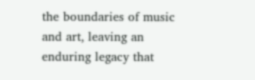the boundaries of music and art, leaving an enduring legacy that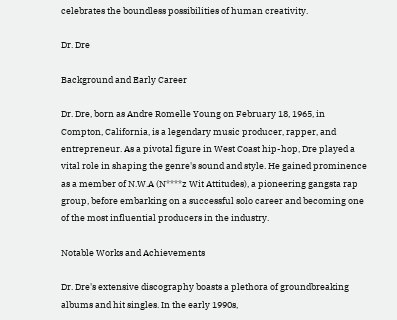celebrates the boundless possibilities of human creativity.

Dr. Dre

Background and Early Career

Dr. Dre, born as Andre Romelle Young on February 18, 1965, in Compton, California, is a legendary music producer, rapper, and entrepreneur. As a pivotal figure in West Coast hip-hop, Dre played a vital role in shaping the genre's sound and style. He gained prominence as a member of N.W.A (N****z Wit Attitudes), a pioneering gangsta rap group, before embarking on a successful solo career and becoming one of the most influential producers in the industry.

Notable Works and Achievements

Dr. Dre's extensive discography boasts a plethora of groundbreaking albums and hit singles. In the early 1990s,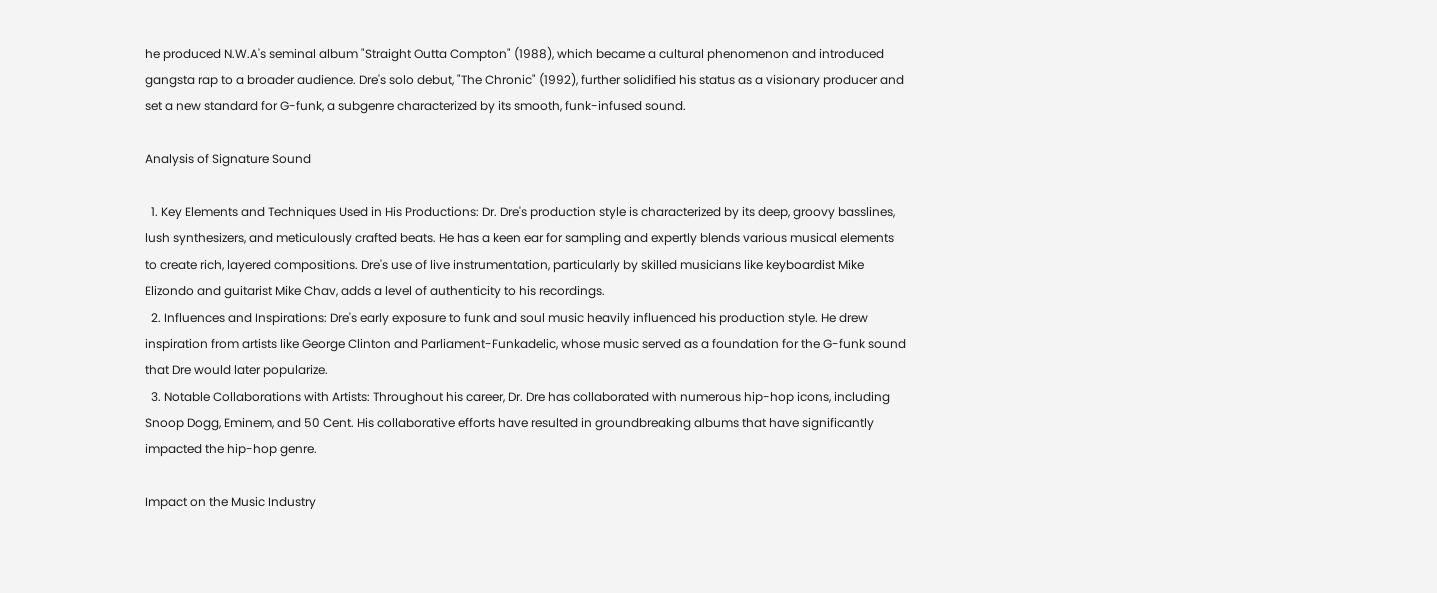he produced N.W.A's seminal album "Straight Outta Compton" (1988), which became a cultural phenomenon and introduced gangsta rap to a broader audience. Dre's solo debut, "The Chronic" (1992), further solidified his status as a visionary producer and set a new standard for G-funk, a subgenre characterized by its smooth, funk-infused sound.

Analysis of Signature Sound

  1. Key Elements and Techniques Used in His Productions: Dr. Dre's production style is characterized by its deep, groovy basslines, lush synthesizers, and meticulously crafted beats. He has a keen ear for sampling and expertly blends various musical elements to create rich, layered compositions. Dre's use of live instrumentation, particularly by skilled musicians like keyboardist Mike Elizondo and guitarist Mike Chav, adds a level of authenticity to his recordings.
  2. Influences and Inspirations: Dre's early exposure to funk and soul music heavily influenced his production style. He drew inspiration from artists like George Clinton and Parliament-Funkadelic, whose music served as a foundation for the G-funk sound that Dre would later popularize.
  3. Notable Collaborations with Artists: Throughout his career, Dr. Dre has collaborated with numerous hip-hop icons, including Snoop Dogg, Eminem, and 50 Cent. His collaborative efforts have resulted in groundbreaking albums that have significantly impacted the hip-hop genre.

Impact on the Music Industry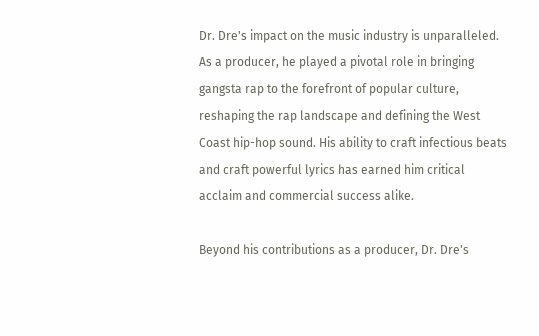Dr. Dre's impact on the music industry is unparalleled. As a producer, he played a pivotal role in bringing gangsta rap to the forefront of popular culture, reshaping the rap landscape and defining the West Coast hip-hop sound. His ability to craft infectious beats and craft powerful lyrics has earned him critical acclaim and commercial success alike.

Beyond his contributions as a producer, Dr. Dre's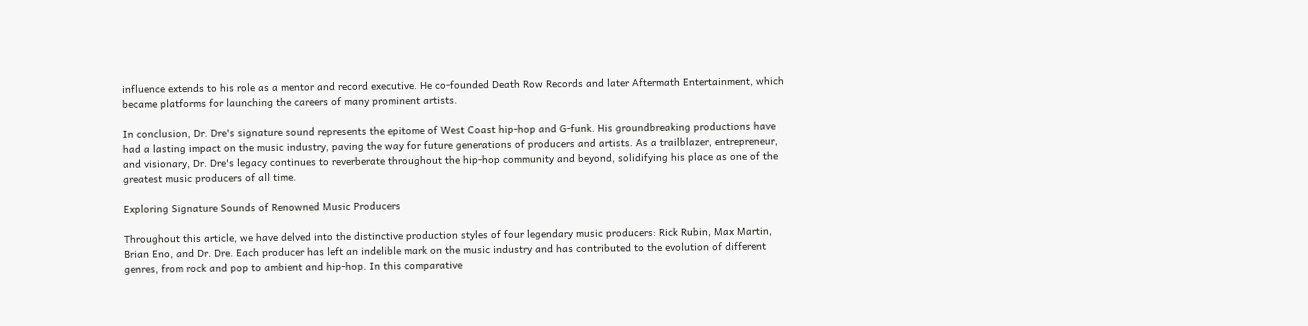influence extends to his role as a mentor and record executive. He co-founded Death Row Records and later Aftermath Entertainment, which became platforms for launching the careers of many prominent artists.

In conclusion, Dr. Dre's signature sound represents the epitome of West Coast hip-hop and G-funk. His groundbreaking productions have had a lasting impact on the music industry, paving the way for future generations of producers and artists. As a trailblazer, entrepreneur, and visionary, Dr. Dre's legacy continues to reverberate throughout the hip-hop community and beyond, solidifying his place as one of the greatest music producers of all time.

Exploring Signature Sounds of Renowned Music Producers

Throughout this article, we have delved into the distinctive production styles of four legendary music producers: Rick Rubin, Max Martin, Brian Eno, and Dr. Dre. Each producer has left an indelible mark on the music industry and has contributed to the evolution of different genres, from rock and pop to ambient and hip-hop. In this comparative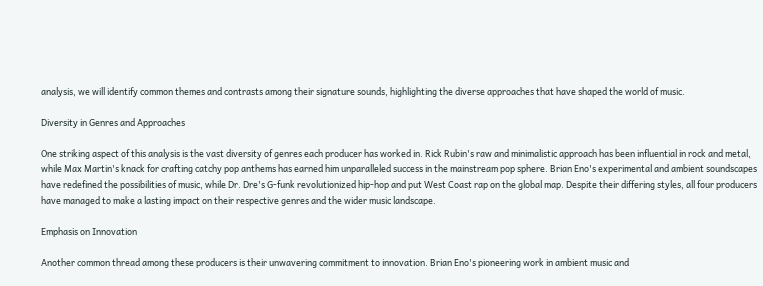analysis, we will identify common themes and contrasts among their signature sounds, highlighting the diverse approaches that have shaped the world of music.

Diversity in Genres and Approaches

One striking aspect of this analysis is the vast diversity of genres each producer has worked in. Rick Rubin's raw and minimalistic approach has been influential in rock and metal, while Max Martin's knack for crafting catchy pop anthems has earned him unparalleled success in the mainstream pop sphere. Brian Eno's experimental and ambient soundscapes have redefined the possibilities of music, while Dr. Dre's G-funk revolutionized hip-hop and put West Coast rap on the global map. Despite their differing styles, all four producers have managed to make a lasting impact on their respective genres and the wider music landscape.

Emphasis on Innovation

Another common thread among these producers is their unwavering commitment to innovation. Brian Eno's pioneering work in ambient music and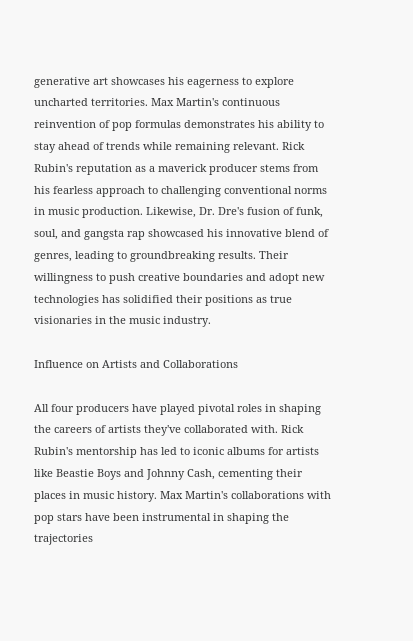generative art showcases his eagerness to explore uncharted territories. Max Martin's continuous reinvention of pop formulas demonstrates his ability to stay ahead of trends while remaining relevant. Rick Rubin's reputation as a maverick producer stems from his fearless approach to challenging conventional norms in music production. Likewise, Dr. Dre's fusion of funk, soul, and gangsta rap showcased his innovative blend of genres, leading to groundbreaking results. Their willingness to push creative boundaries and adopt new technologies has solidified their positions as true visionaries in the music industry.

Influence on Artists and Collaborations

All four producers have played pivotal roles in shaping the careers of artists they've collaborated with. Rick Rubin's mentorship has led to iconic albums for artists like Beastie Boys and Johnny Cash, cementing their places in music history. Max Martin's collaborations with pop stars have been instrumental in shaping the trajectories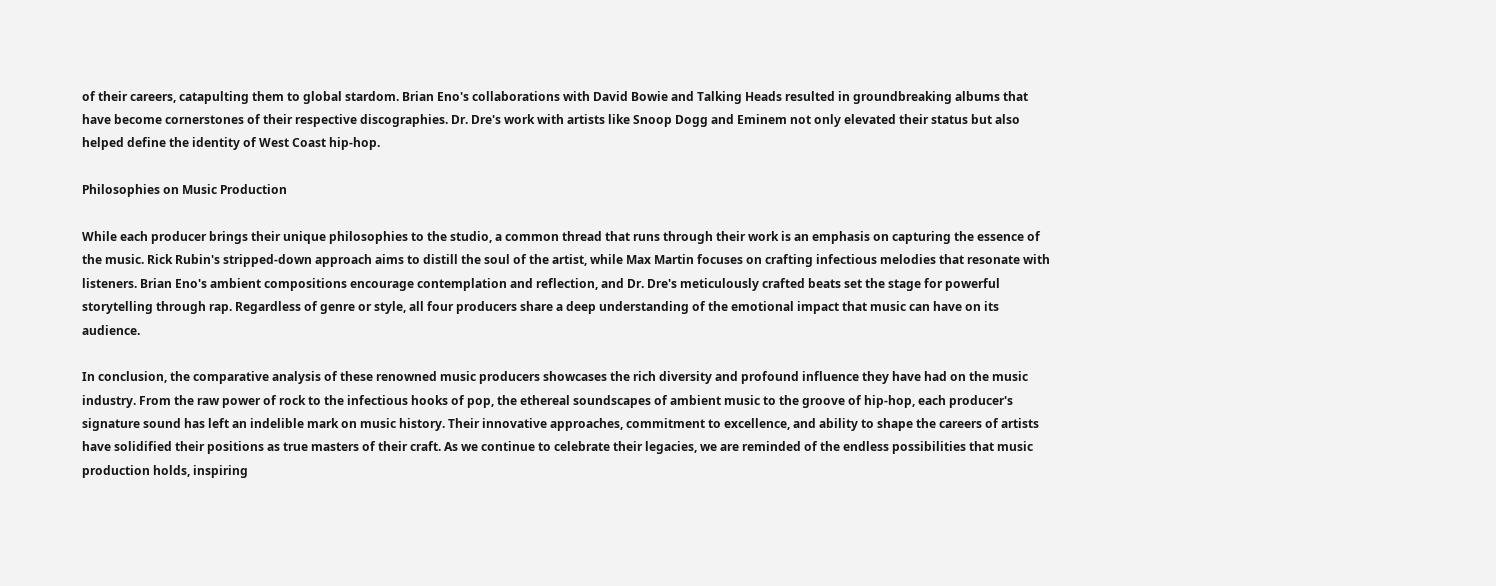of their careers, catapulting them to global stardom. Brian Eno's collaborations with David Bowie and Talking Heads resulted in groundbreaking albums that have become cornerstones of their respective discographies. Dr. Dre's work with artists like Snoop Dogg and Eminem not only elevated their status but also helped define the identity of West Coast hip-hop.

Philosophies on Music Production

While each producer brings their unique philosophies to the studio, a common thread that runs through their work is an emphasis on capturing the essence of the music. Rick Rubin's stripped-down approach aims to distill the soul of the artist, while Max Martin focuses on crafting infectious melodies that resonate with listeners. Brian Eno's ambient compositions encourage contemplation and reflection, and Dr. Dre's meticulously crafted beats set the stage for powerful storytelling through rap. Regardless of genre or style, all four producers share a deep understanding of the emotional impact that music can have on its audience.

In conclusion, the comparative analysis of these renowned music producers showcases the rich diversity and profound influence they have had on the music industry. From the raw power of rock to the infectious hooks of pop, the ethereal soundscapes of ambient music to the groove of hip-hop, each producer's signature sound has left an indelible mark on music history. Their innovative approaches, commitment to excellence, and ability to shape the careers of artists have solidified their positions as true masters of their craft. As we continue to celebrate their legacies, we are reminded of the endless possibilities that music production holds, inspiring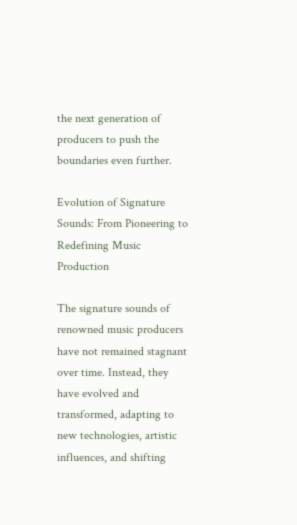the next generation of producers to push the boundaries even further.

Evolution of Signature Sounds: From Pioneering to Redefining Music Production

The signature sounds of renowned music producers have not remained stagnant over time. Instead, they have evolved and transformed, adapting to new technologies, artistic influences, and shifting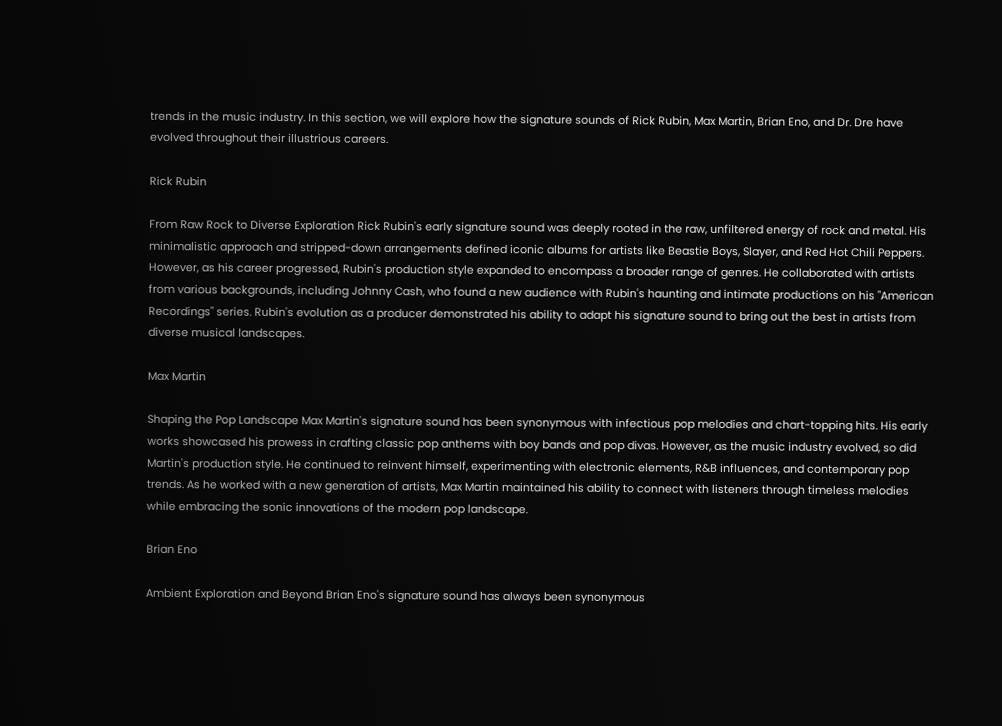trends in the music industry. In this section, we will explore how the signature sounds of Rick Rubin, Max Martin, Brian Eno, and Dr. Dre have evolved throughout their illustrious careers.

Rick Rubin

From Raw Rock to Diverse Exploration Rick Rubin's early signature sound was deeply rooted in the raw, unfiltered energy of rock and metal. His minimalistic approach and stripped-down arrangements defined iconic albums for artists like Beastie Boys, Slayer, and Red Hot Chili Peppers. However, as his career progressed, Rubin's production style expanded to encompass a broader range of genres. He collaborated with artists from various backgrounds, including Johnny Cash, who found a new audience with Rubin's haunting and intimate productions on his "American Recordings" series. Rubin's evolution as a producer demonstrated his ability to adapt his signature sound to bring out the best in artists from diverse musical landscapes.

Max Martin

Shaping the Pop Landscape Max Martin's signature sound has been synonymous with infectious pop melodies and chart-topping hits. His early works showcased his prowess in crafting classic pop anthems with boy bands and pop divas. However, as the music industry evolved, so did Martin's production style. He continued to reinvent himself, experimenting with electronic elements, R&B influences, and contemporary pop trends. As he worked with a new generation of artists, Max Martin maintained his ability to connect with listeners through timeless melodies while embracing the sonic innovations of the modern pop landscape.

Brian Eno

Ambient Exploration and Beyond Brian Eno's signature sound has always been synonymous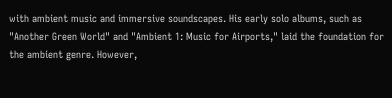with ambient music and immersive soundscapes. His early solo albums, such as "Another Green World" and "Ambient 1: Music for Airports," laid the foundation for the ambient genre. However,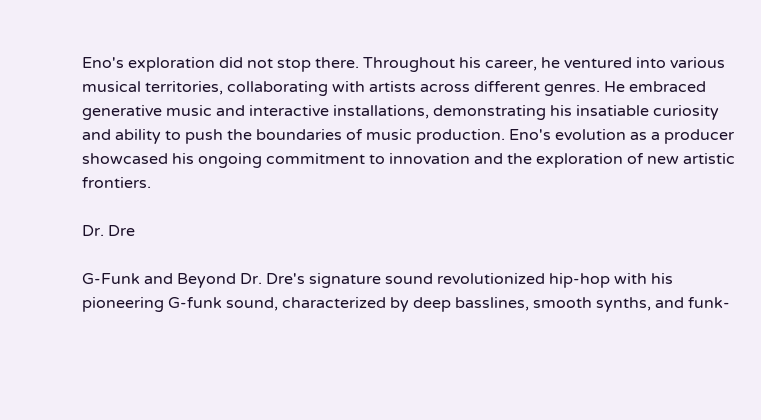Eno's exploration did not stop there. Throughout his career, he ventured into various musical territories, collaborating with artists across different genres. He embraced generative music and interactive installations, demonstrating his insatiable curiosity and ability to push the boundaries of music production. Eno's evolution as a producer showcased his ongoing commitment to innovation and the exploration of new artistic frontiers.

Dr. Dre

G-Funk and Beyond Dr. Dre's signature sound revolutionized hip-hop with his pioneering G-funk sound, characterized by deep basslines, smooth synths, and funk-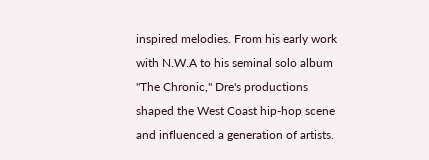inspired melodies. From his early work with N.W.A to his seminal solo album "The Chronic," Dre's productions shaped the West Coast hip-hop scene and influenced a generation of artists.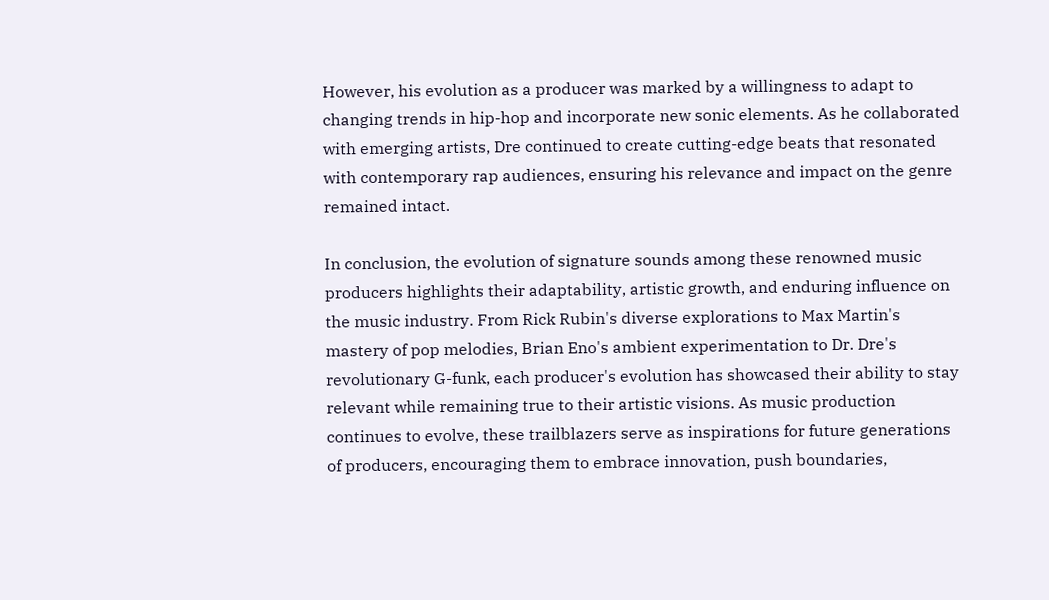However, his evolution as a producer was marked by a willingness to adapt to changing trends in hip-hop and incorporate new sonic elements. As he collaborated with emerging artists, Dre continued to create cutting-edge beats that resonated with contemporary rap audiences, ensuring his relevance and impact on the genre remained intact.

In conclusion, the evolution of signature sounds among these renowned music producers highlights their adaptability, artistic growth, and enduring influence on the music industry. From Rick Rubin's diverse explorations to Max Martin's mastery of pop melodies, Brian Eno's ambient experimentation to Dr. Dre's revolutionary G-funk, each producer's evolution has showcased their ability to stay relevant while remaining true to their artistic visions. As music production continues to evolve, these trailblazers serve as inspirations for future generations of producers, encouraging them to embrace innovation, push boundaries,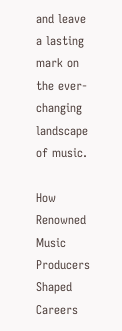and leave a lasting mark on the ever-changing landscape of music.

How Renowned Music Producers Shaped Careers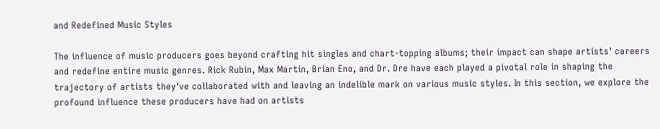and Redefined Music Styles

The influence of music producers goes beyond crafting hit singles and chart-topping albums; their impact can shape artists' careers and redefine entire music genres. Rick Rubin, Max Martin, Brian Eno, and Dr. Dre have each played a pivotal role in shaping the trajectory of artists they've collaborated with and leaving an indelible mark on various music styles. In this section, we explore the profound influence these producers have had on artists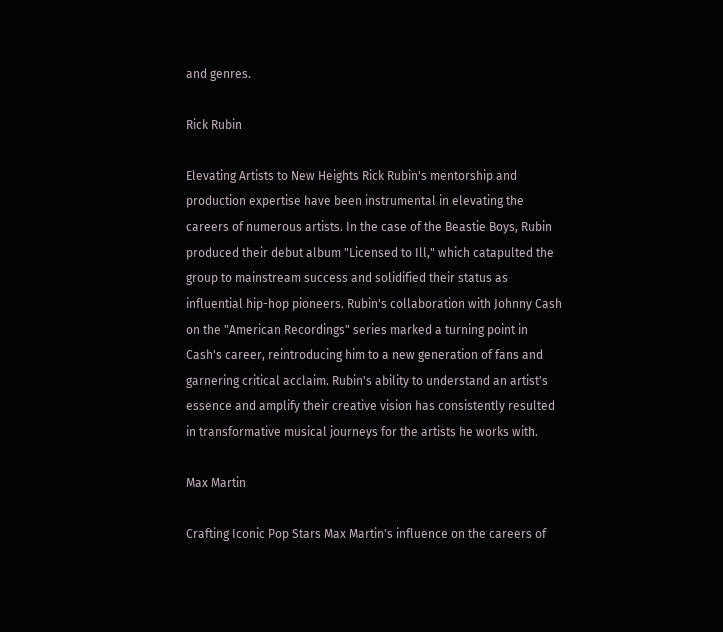and genres.

Rick Rubin

Elevating Artists to New Heights Rick Rubin's mentorship and production expertise have been instrumental in elevating the careers of numerous artists. In the case of the Beastie Boys, Rubin produced their debut album "Licensed to Ill," which catapulted the group to mainstream success and solidified their status as influential hip-hop pioneers. Rubin's collaboration with Johnny Cash on the "American Recordings" series marked a turning point in Cash's career, reintroducing him to a new generation of fans and garnering critical acclaim. Rubin's ability to understand an artist's essence and amplify their creative vision has consistently resulted in transformative musical journeys for the artists he works with.

Max Martin

Crafting Iconic Pop Stars Max Martin's influence on the careers of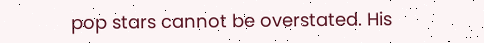pop stars cannot be overstated. His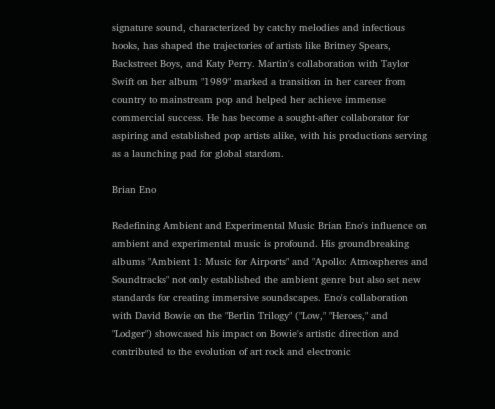signature sound, characterized by catchy melodies and infectious hooks, has shaped the trajectories of artists like Britney Spears, Backstreet Boys, and Katy Perry. Martin's collaboration with Taylor Swift on her album "1989" marked a transition in her career from country to mainstream pop and helped her achieve immense commercial success. He has become a sought-after collaborator for aspiring and established pop artists alike, with his productions serving as a launching pad for global stardom.

Brian Eno

Redefining Ambient and Experimental Music Brian Eno's influence on ambient and experimental music is profound. His groundbreaking albums "Ambient 1: Music for Airports" and "Apollo: Atmospheres and Soundtracks" not only established the ambient genre but also set new standards for creating immersive soundscapes. Eno's collaboration with David Bowie on the "Berlin Trilogy" ("Low," "Heroes," and "Lodger") showcased his impact on Bowie's artistic direction and contributed to the evolution of art rock and electronic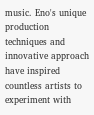music. Eno's unique production techniques and innovative approach have inspired countless artists to experiment with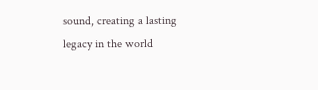sound, creating a lasting legacy in the world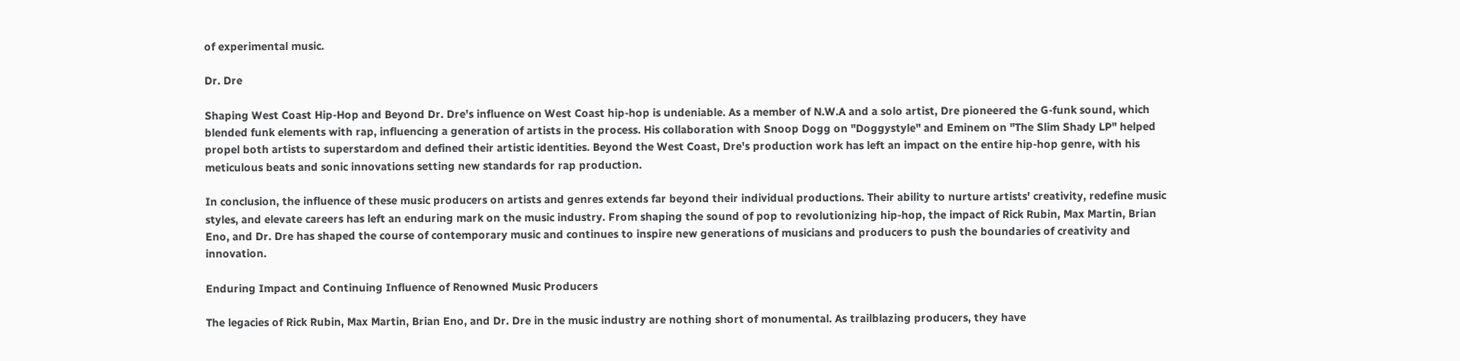of experimental music.

Dr. Dre

Shaping West Coast Hip-Hop and Beyond Dr. Dre's influence on West Coast hip-hop is undeniable. As a member of N.W.A and a solo artist, Dre pioneered the G-funk sound, which blended funk elements with rap, influencing a generation of artists in the process. His collaboration with Snoop Dogg on "Doggystyle" and Eminem on "The Slim Shady LP" helped propel both artists to superstardom and defined their artistic identities. Beyond the West Coast, Dre's production work has left an impact on the entire hip-hop genre, with his meticulous beats and sonic innovations setting new standards for rap production.

In conclusion, the influence of these music producers on artists and genres extends far beyond their individual productions. Their ability to nurture artists' creativity, redefine music styles, and elevate careers has left an enduring mark on the music industry. From shaping the sound of pop to revolutionizing hip-hop, the impact of Rick Rubin, Max Martin, Brian Eno, and Dr. Dre has shaped the course of contemporary music and continues to inspire new generations of musicians and producers to push the boundaries of creativity and innovation.

Enduring Impact and Continuing Influence of Renowned Music Producers

The legacies of Rick Rubin, Max Martin, Brian Eno, and Dr. Dre in the music industry are nothing short of monumental. As trailblazing producers, they have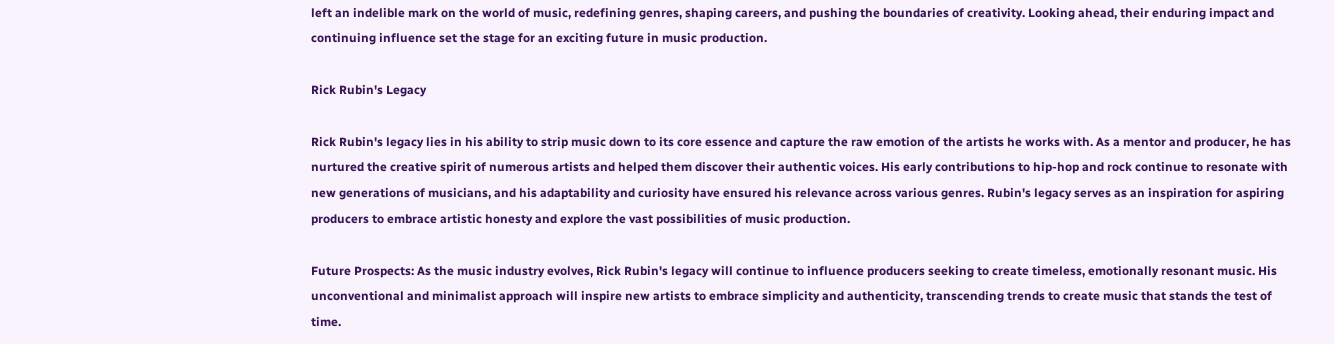left an indelible mark on the world of music, redefining genres, shaping careers, and pushing the boundaries of creativity. Looking ahead, their enduring impact and continuing influence set the stage for an exciting future in music production.

Rick Rubin's Legacy

Rick Rubin's legacy lies in his ability to strip music down to its core essence and capture the raw emotion of the artists he works with. As a mentor and producer, he has nurtured the creative spirit of numerous artists and helped them discover their authentic voices. His early contributions to hip-hop and rock continue to resonate with new generations of musicians, and his adaptability and curiosity have ensured his relevance across various genres. Rubin's legacy serves as an inspiration for aspiring producers to embrace artistic honesty and explore the vast possibilities of music production.

Future Prospects: As the music industry evolves, Rick Rubin's legacy will continue to influence producers seeking to create timeless, emotionally resonant music. His unconventional and minimalist approach will inspire new artists to embrace simplicity and authenticity, transcending trends to create music that stands the test of time.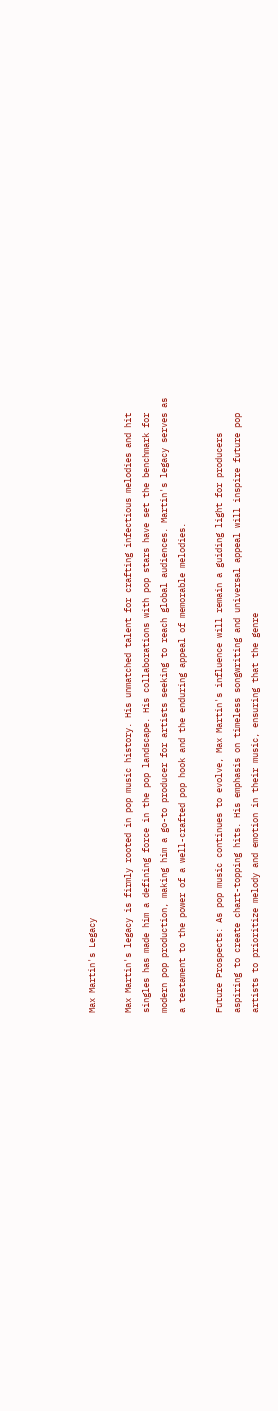Max Martin's Legacy

Max Martin's legacy is firmly rooted in pop music history. His unmatched talent for crafting infectious melodies and hit singles has made him a defining force in the pop landscape. His collaborations with pop stars have set the benchmark for modern pop production, making him a go-to producer for artists seeking to reach global audiences. Martin's legacy serves as a testament to the power of a well-crafted pop hook and the enduring appeal of memorable melodies.

Future Prospects: As pop music continues to evolve, Max Martin's influence will remain a guiding light for producers aspiring to create chart-topping hits. His emphasis on timeless songwriting and universal appeal will inspire future pop artists to prioritize melody and emotion in their music, ensuring that the genre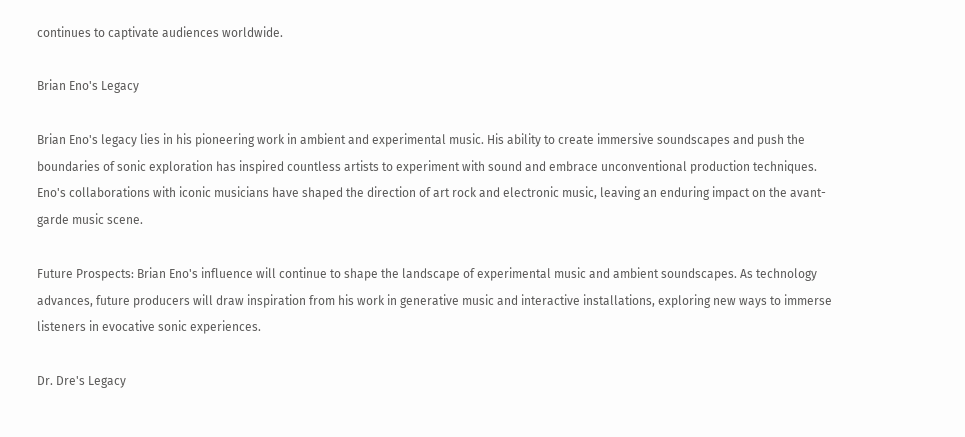continues to captivate audiences worldwide.

Brian Eno's Legacy

Brian Eno's legacy lies in his pioneering work in ambient and experimental music. His ability to create immersive soundscapes and push the boundaries of sonic exploration has inspired countless artists to experiment with sound and embrace unconventional production techniques. Eno's collaborations with iconic musicians have shaped the direction of art rock and electronic music, leaving an enduring impact on the avant-garde music scene.

Future Prospects: Brian Eno's influence will continue to shape the landscape of experimental music and ambient soundscapes. As technology advances, future producers will draw inspiration from his work in generative music and interactive installations, exploring new ways to immerse listeners in evocative sonic experiences.

Dr. Dre's Legacy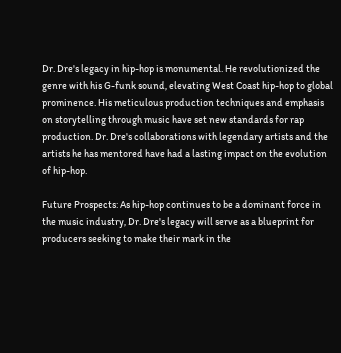Dr. Dre's legacy in hip-hop is monumental. He revolutionized the genre with his G-funk sound, elevating West Coast hip-hop to global prominence. His meticulous production techniques and emphasis on storytelling through music have set new standards for rap production. Dr. Dre's collaborations with legendary artists and the artists he has mentored have had a lasting impact on the evolution of hip-hop.

Future Prospects: As hip-hop continues to be a dominant force in the music industry, Dr. Dre's legacy will serve as a blueprint for producers seeking to make their mark in the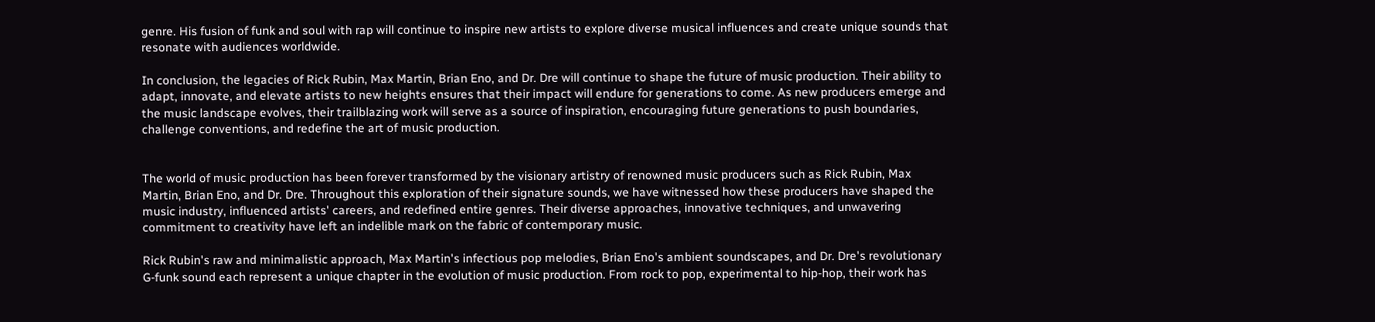genre. His fusion of funk and soul with rap will continue to inspire new artists to explore diverse musical influences and create unique sounds that resonate with audiences worldwide.

In conclusion, the legacies of Rick Rubin, Max Martin, Brian Eno, and Dr. Dre will continue to shape the future of music production. Their ability to adapt, innovate, and elevate artists to new heights ensures that their impact will endure for generations to come. As new producers emerge and the music landscape evolves, their trailblazing work will serve as a source of inspiration, encouraging future generations to push boundaries, challenge conventions, and redefine the art of music production.


The world of music production has been forever transformed by the visionary artistry of renowned music producers such as Rick Rubin, Max Martin, Brian Eno, and Dr. Dre. Throughout this exploration of their signature sounds, we have witnessed how these producers have shaped the music industry, influenced artists' careers, and redefined entire genres. Their diverse approaches, innovative techniques, and unwavering commitment to creativity have left an indelible mark on the fabric of contemporary music.

Rick Rubin's raw and minimalistic approach, Max Martin's infectious pop melodies, Brian Eno's ambient soundscapes, and Dr. Dre's revolutionary G-funk sound each represent a unique chapter in the evolution of music production. From rock to pop, experimental to hip-hop, their work has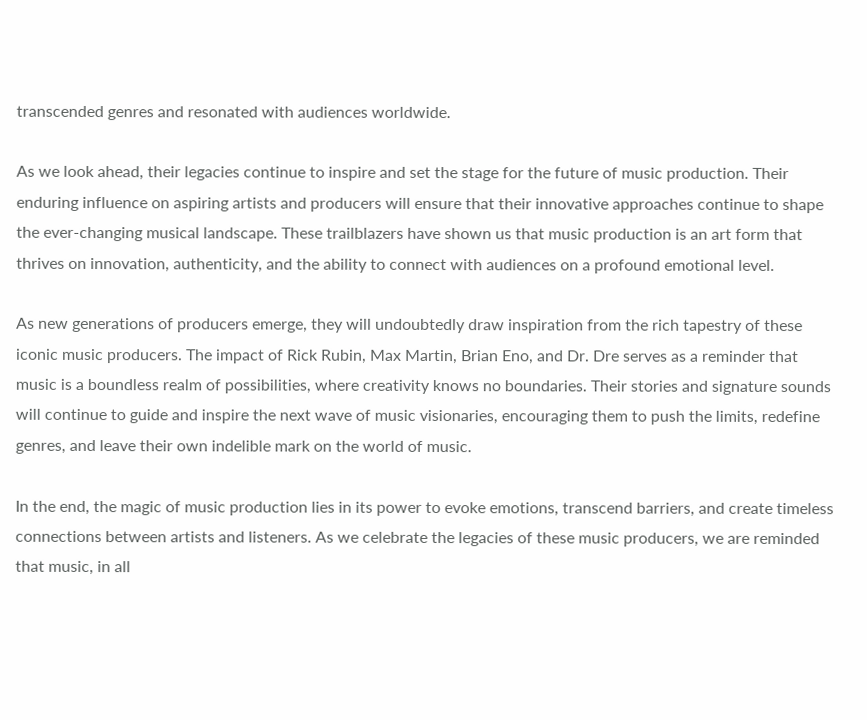transcended genres and resonated with audiences worldwide.

As we look ahead, their legacies continue to inspire and set the stage for the future of music production. Their enduring influence on aspiring artists and producers will ensure that their innovative approaches continue to shape the ever-changing musical landscape. These trailblazers have shown us that music production is an art form that thrives on innovation, authenticity, and the ability to connect with audiences on a profound emotional level.

As new generations of producers emerge, they will undoubtedly draw inspiration from the rich tapestry of these iconic music producers. The impact of Rick Rubin, Max Martin, Brian Eno, and Dr. Dre serves as a reminder that music is a boundless realm of possibilities, where creativity knows no boundaries. Their stories and signature sounds will continue to guide and inspire the next wave of music visionaries, encouraging them to push the limits, redefine genres, and leave their own indelible mark on the world of music.

In the end, the magic of music production lies in its power to evoke emotions, transcend barriers, and create timeless connections between artists and listeners. As we celebrate the legacies of these music producers, we are reminded that music, in all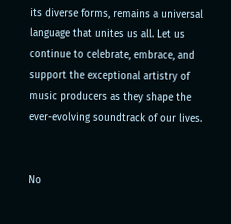its diverse forms, remains a universal language that unites us all. Let us continue to celebrate, embrace, and support the exceptional artistry of music producers as they shape the ever-evolving soundtrack of our lives.


No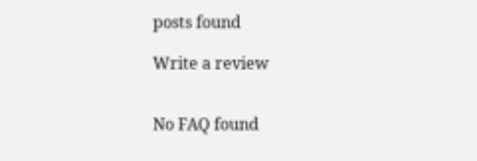posts found

Write a review


No FAQ found